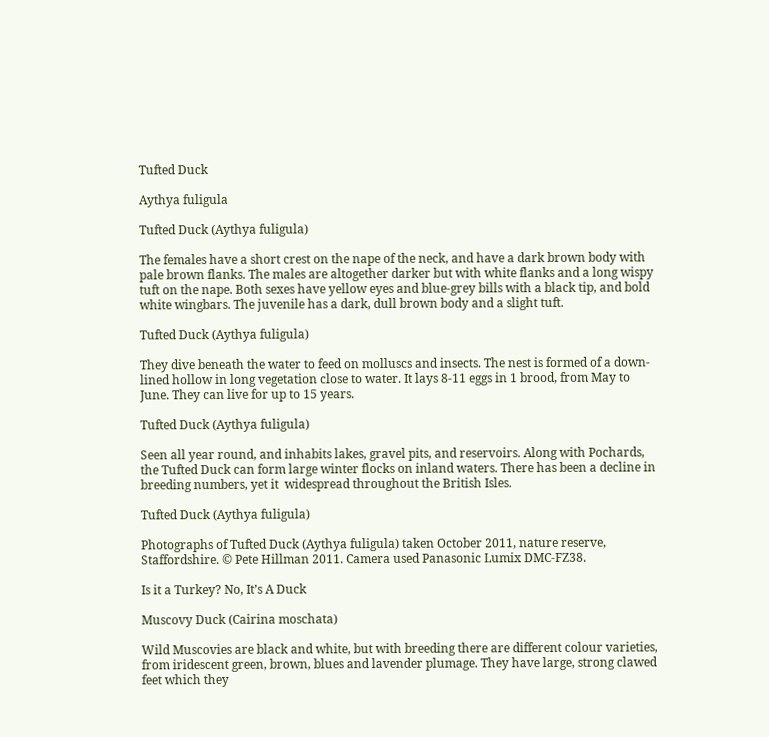Tufted Duck

Aythya fuligula

Tufted Duck (Aythya fuligula)

The females have a short crest on the nape of the neck, and have a dark brown body with pale brown flanks. The males are altogether darker but with white flanks and a long wispy tuft on the nape. Both sexes have yellow eyes and blue-grey bills with a black tip, and bold white wingbars. The juvenile has a dark, dull brown body and a slight tuft.

Tufted Duck (Aythya fuligula)

They dive beneath the water to feed on molluscs and insects. The nest is formed of a down-lined hollow in long vegetation close to water. It lays 8-11 eggs in 1 brood, from May to June. They can live for up to 15 years.

Tufted Duck (Aythya fuligula)

Seen all year round, and inhabits lakes, gravel pits, and reservoirs. Along with Pochards, the Tufted Duck can form large winter flocks on inland waters. There has been a decline in breeding numbers, yet it  widespread throughout the British Isles.

Tufted Duck (Aythya fuligula)

Photographs of Tufted Duck (Aythya fuligula) taken October 2011, nature reserve, Staffordshire. © Pete Hillman 2011. Camera used Panasonic Lumix DMC-FZ38.

Is it a Turkey? No, It’s A Duck

Muscovy Duck (Cairina moschata)

Wild Muscovies are black and white, but with breeding there are different colour varieties, from iridescent green, brown, blues and lavender plumage. They have large, strong clawed feet which they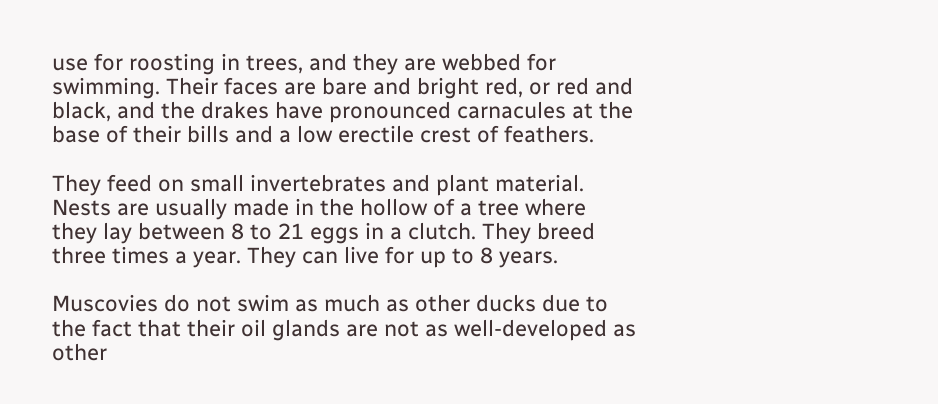use for roosting in trees, and they are webbed for swimming. Their faces are bare and bright red, or red and black, and the drakes have pronounced carnacules at the base of their bills and a low erectile crest of feathers.

They feed on small invertebrates and plant material. Nests are usually made in the hollow of a tree where they lay between 8 to 21 eggs in a clutch. They breed three times a year. They can live for up to 8 years.

Muscovies do not swim as much as other ducks due to the fact that their oil glands are not as well-developed as other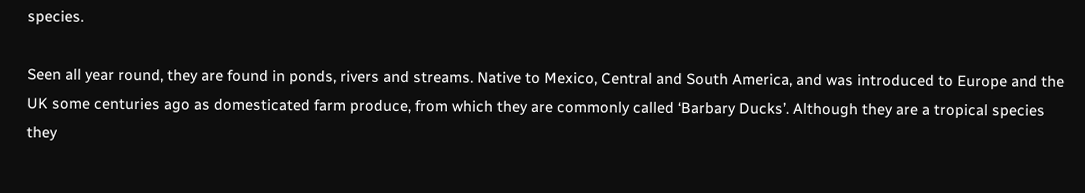species.

Seen all year round, they are found in ponds, rivers and streams. Native to Mexico, Central and South America, and was introduced to Europe and the UK some centuries ago as domesticated farm produce, from which they are commonly called ‘Barbary Ducks’. Although they are a tropical species they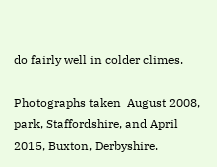do fairly well in colder climes.

Photographs taken  August 2008, park, Staffordshire, and April 2015, Buxton, Derbyshire.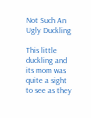Not Such An Ugly Duckling

This little duckling and its mom was quite a sight to see as they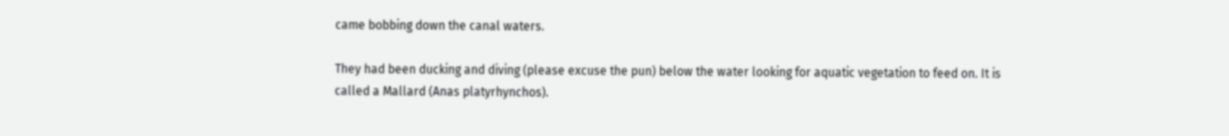came bobbing down the canal waters.

They had been ducking and diving (please excuse the pun) below the water looking for aquatic vegetation to feed on. It is called a Mallard (Anas platyrhynchos).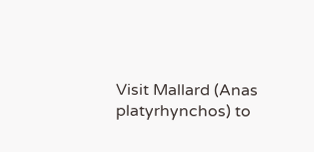Visit Mallard (Anas platyrhynchos) to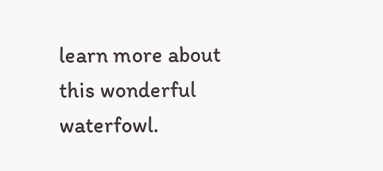learn more about this wonderful  waterfowl.